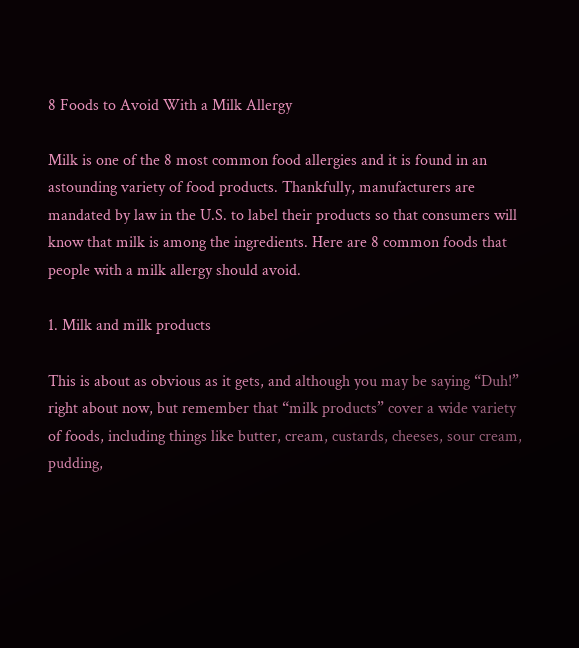8 Foods to Avoid With a Milk Allergy

Milk is one of the 8 most common food allergies and it is found in an astounding variety of food products. Thankfully, manufacturers are mandated by law in the U.S. to label their products so that consumers will know that milk is among the ingredients. Here are 8 common foods that people with a milk allergy should avoid.

1. Milk and milk products

This is about as obvious as it gets, and although you may be saying “Duh!” right about now, but remember that “milk products” cover a wide variety of foods, including things like butter, cream, custards, cheeses, sour cream, pudding,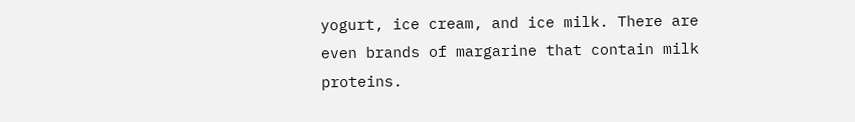yogurt, ice cream, and ice milk. There are even brands of margarine that contain milk proteins.